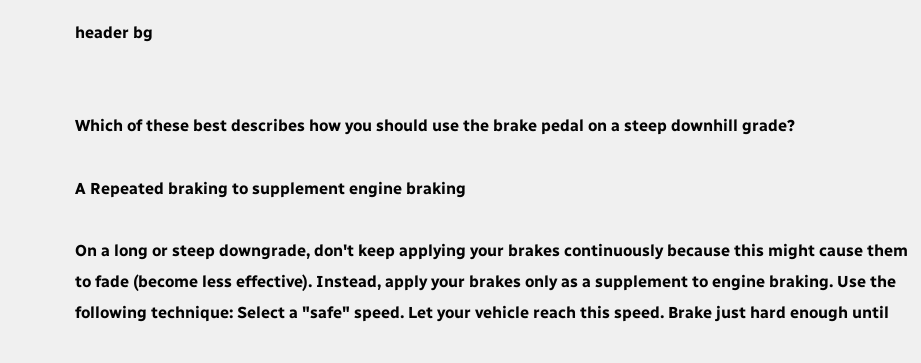header bg


Which of these best describes how you should use the brake pedal on a steep downhill grade?

A Repeated braking to supplement engine braking

On a long or steep downgrade, don't keep applying your brakes continuously because this might cause them to fade (become less effective). Instead, apply your brakes only as a supplement to engine braking. Use the following technique: Select a "safe" speed. Let your vehicle reach this speed. Brake just hard enough until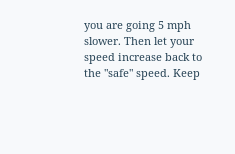you are going 5 mph slower. Then let your speed increase back to the "safe" speed. Keep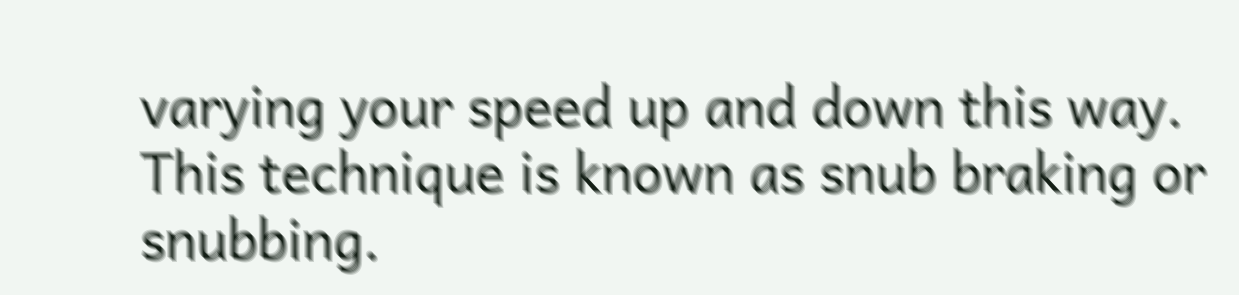varying your speed up and down this way. This technique is known as snub braking or snubbing.